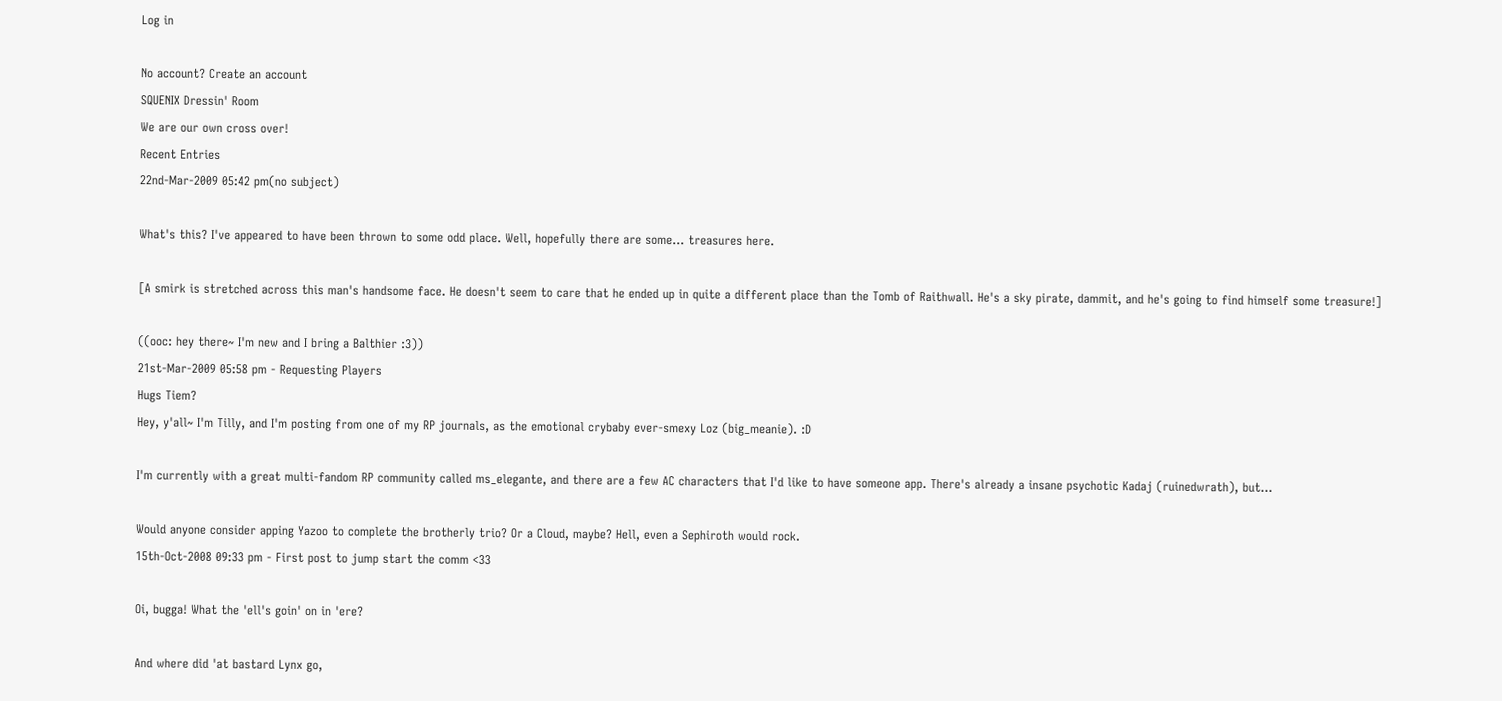Log in

No account? Create an account
SQUENIX Dressin' Room
We are our own cross over!
Recent Entries
22nd-Mar-2009 05:42 pm(no subject)

What's this? I've appeared to have been thrown to some odd place. Well, hopefully there are some... treasures here.

[A smirk is stretched across this man's handsome face. He doesn't seem to care that he ended up in quite a different place than the Tomb of Raithwall. He's a sky pirate, dammit, and he's going to find himself some treasure!]

((ooc: hey there~ I'm new and I bring a Balthier :3))
21st-Mar-2009 05:58 pm - Requesting Players
Hugs Tiem?
Hey, y'all~ I'm Tilly, and I'm posting from one of my RP journals, as the emotional crybaby ever-smexy Loz (big_meanie). :D

I'm currently with a great multi-fandom RP community called ms_elegante, and there are a few AC characters that I'd like to have someone app. There's already a insane psychotic Kadaj (ruinedwrath), but...

Would anyone consider apping Yazoo to complete the brotherly trio? Or a Cloud, maybe? Hell, even a Sephiroth would rock.
15th-Oct-2008 09:33 pm - First post to jump start the comm <33

Oi, bugga! What the 'ell's goin' on in 'ere?

And where did 'at bastard Lynx go,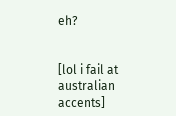eh?


[lol i fail at australian accents]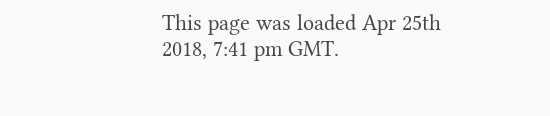This page was loaded Apr 25th 2018, 7:41 pm GMT.